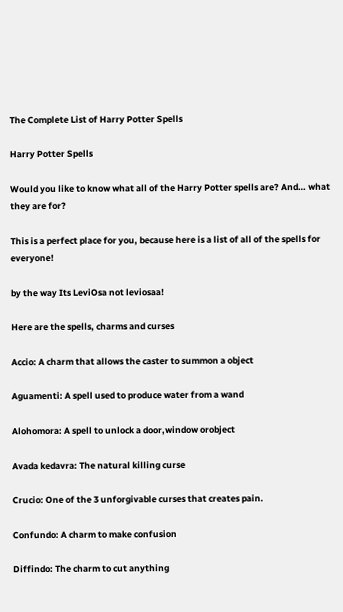The Complete List of Harry Potter Spells

Harry Potter Spells

Would you like to know what all of the Harry Potter spells are? And… what they are for?

This is a perfect place for you, because here is a list of all of the spells for everyone!

by the way Its LeviOsa not leviosaa!

Here are the spells, charms and curses

Accio: A charm that allows the caster to summon a object

Aguamenti: A spell used to produce water from a wand

Alohomora: A spell to unlock a door,window orobject

Avada kedavra: The natural killing curse

Crucio: One of the 3 unforgivable curses that creates pain.

Confundo: A charm to make confusion

Diffindo: The charm to cut anything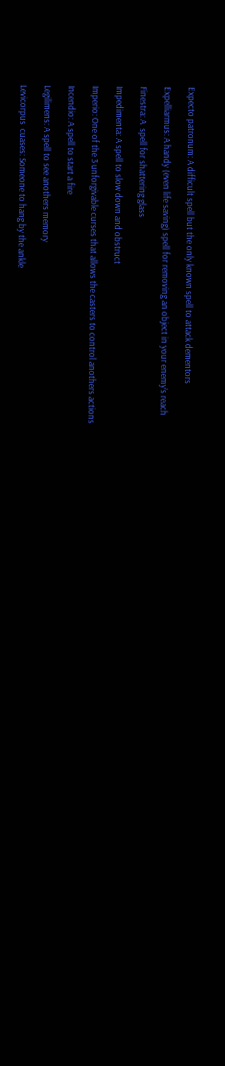Expecto patronum: A difficult spell but the only known spell to attack dementors

Expelliarmus: A handy (even life saving) spell for removing an object in your enemy’s reach

Finestra: A  spell for shattering glass

Impedimenta: A spell to slow down and obstruct

Imperio: One of the 3 unforgivable curses that allows the casters to control anothers actions

Incendio: A spell to start a fire

Legilimens: A spell to see anothers memory

Levicorpus  cuases: Someone to hang by the ankle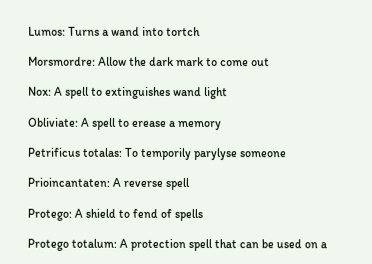Lumos: Turns a wand into tortch

Morsmordre: Allow the dark mark to come out

Nox: A spell to extinguishes wand light

Obliviate: A spell to erease a memory

Petrificus totalas: To temporily parylyse someone

Prioincantaten: A reverse spell

Protego: A shield to fend of spells

Protego totalum: A protection spell that can be used on a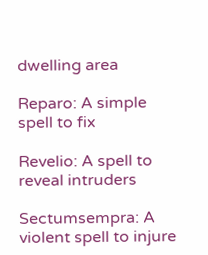dwelling area

Reparo: A simple spell to fix

Revelio: A spell to reveal intruders

Sectumsempra: A violent spell to injure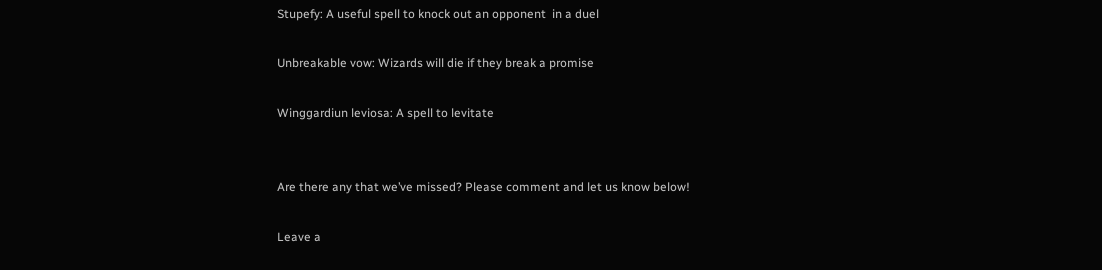Stupefy: A useful spell to knock out an opponent  in a duel

Unbreakable vow: Wizards will die if they break a promise

Winggardiun leviosa: A spell to levitate


Are there any that we’ve missed? Please comment and let us know below!

Leave a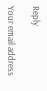Reply

Your email address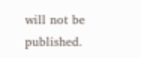will not be published.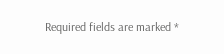Required fields are marked *